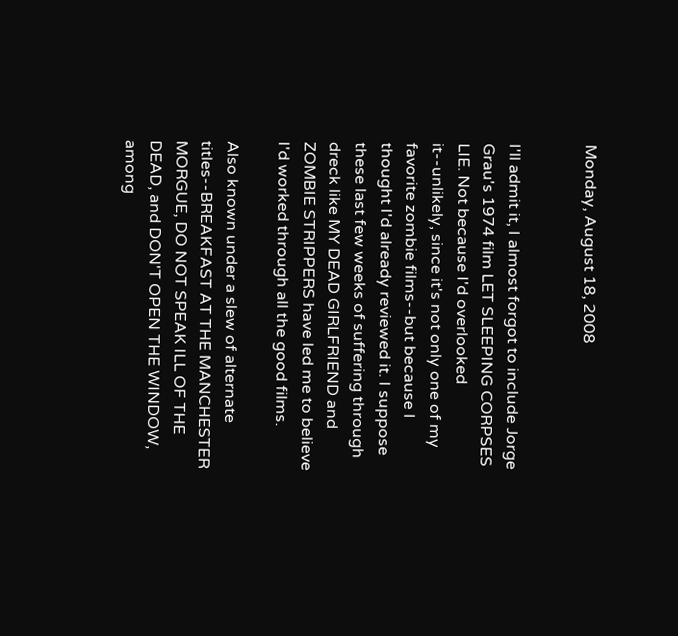Monday, August 18, 2008


I'll admit it, I almost forgot to include Jorge Grau's 1974 film LET SLEEPING CORPSES LIE. Not because I'd overlooked it--unlikely, since it's not only one of my favorite zombie films--but because I thought I'd already reviewed it. I suppose these last few weeks of suffering through dreck like MY DEAD GIRLFRIEND and ZOMBIE STRIPPERS have led me to believe I'd worked through all the good films.

Also known under a slew of alternate titles--BREAKFAST AT THE MANCHESTER MORGUE, DO NOT SPEAK ILL OF THE DEAD, and DON'T OPEN THE WINDOW, among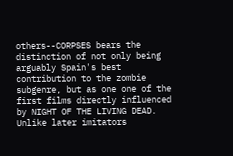others--CORPSES bears the distinction of not only being arguably Spain's best contribution to the zombie subgenre, but as one one of the first films directly influenced by NIGHT OF THE LIVING DEAD. Unlike later imitators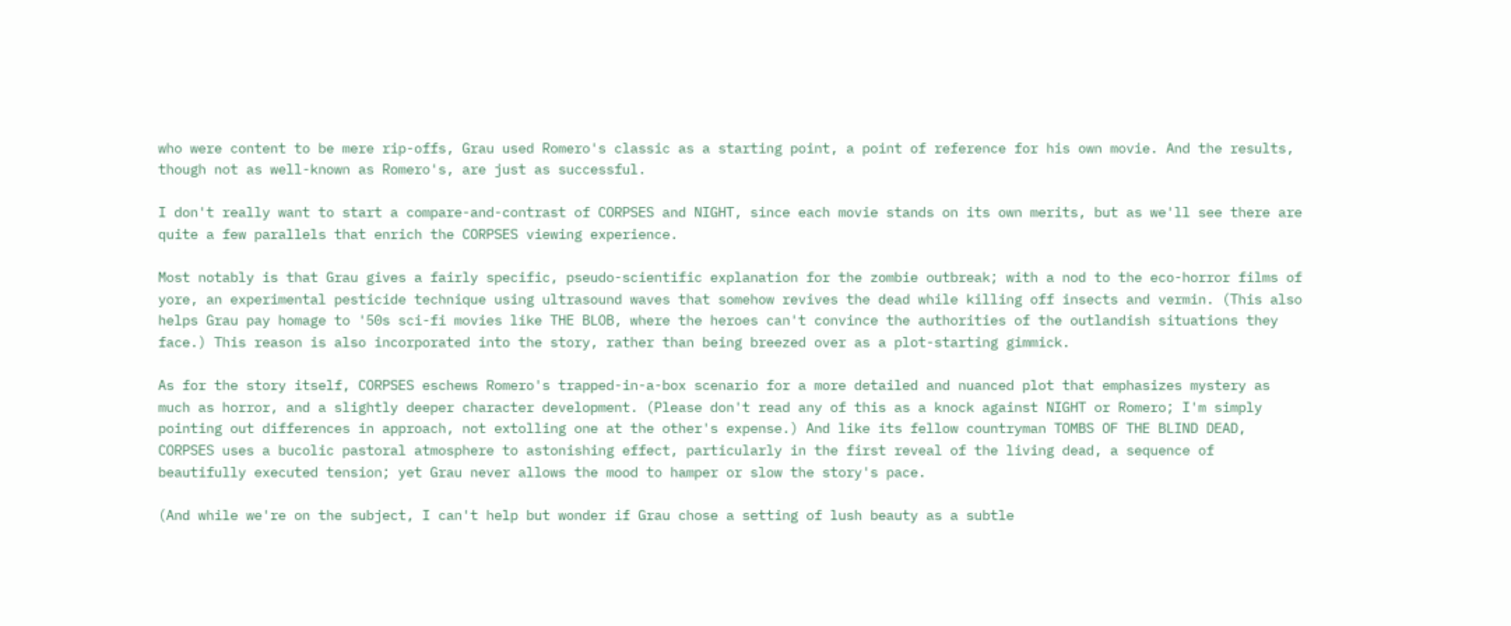who were content to be mere rip-offs, Grau used Romero's classic as a starting point, a point of reference for his own movie. And the results, though not as well-known as Romero's, are just as successful.

I don't really want to start a compare-and-contrast of CORPSES and NIGHT, since each movie stands on its own merits, but as we'll see there are quite a few parallels that enrich the CORPSES viewing experience.

Most notably is that Grau gives a fairly specific, pseudo-scientific explanation for the zombie outbreak; with a nod to the eco-horror films of yore, an experimental pesticide technique using ultrasound waves that somehow revives the dead while killing off insects and vermin. (This also helps Grau pay homage to '50s sci-fi movies like THE BLOB, where the heroes can't convince the authorities of the outlandish situations they face.) This reason is also incorporated into the story, rather than being breezed over as a plot-starting gimmick.

As for the story itself, CORPSES eschews Romero's trapped-in-a-box scenario for a more detailed and nuanced plot that emphasizes mystery as much as horror, and a slightly deeper character development. (Please don't read any of this as a knock against NIGHT or Romero; I'm simply pointing out differences in approach, not extolling one at the other's expense.) And like its fellow countryman TOMBS OF THE BLIND DEAD, CORPSES uses a bucolic pastoral atmosphere to astonishing effect, particularly in the first reveal of the living dead, a sequence of beautifully executed tension; yet Grau never allows the mood to hamper or slow the story's pace.

(And while we're on the subject, I can't help but wonder if Grau chose a setting of lush beauty as a subtle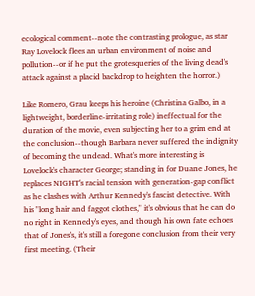ecological comment--note the contrasting prologue, as star Ray Lovelock flees an urban environment of noise and pollution--or if he put the grotesqueries of the living dead's attack against a placid backdrop to heighten the horror.)

Like Romero, Grau keeps his heroine (Christina Galbo, in a lightweight, borderline-irritating role) ineffectual for the duration of the movie, even subjecting her to a grim end at the conclusion--though Barbara never suffered the indignity of becoming the undead. What's more interesting is Lovelock's character George; standing in for Duane Jones, he replaces NIGHT's racial tension with generation-gap conflict as he clashes with Arthur Kennedy's fascist detective. With his "long hair and faggot clothes," it's obvious that he can do no right in Kennedy's eyes, and though his own fate echoes that of Jones's, it's still a foregone conclusion from their very first meeting. (Their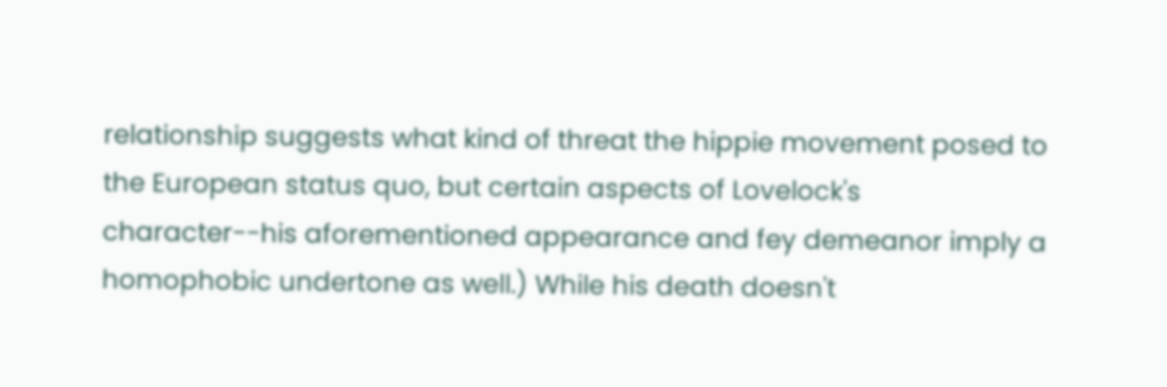relationship suggests what kind of threat the hippie movement posed to the European status quo, but certain aspects of Lovelock's character--his aforementioned appearance and fey demeanor imply a homophobic undertone as well.) While his death doesn't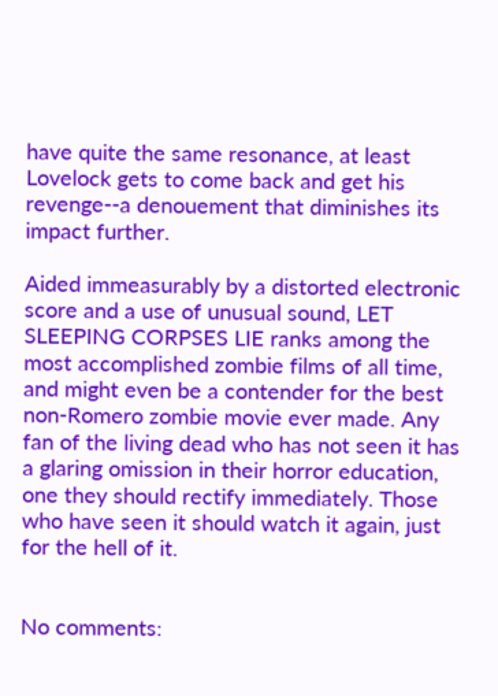have quite the same resonance, at least Lovelock gets to come back and get his revenge--a denouement that diminishes its impact further.

Aided immeasurably by a distorted electronic score and a use of unusual sound, LET SLEEPING CORPSES LIE ranks among the most accomplished zombie films of all time, and might even be a contender for the best non-Romero zombie movie ever made. Any fan of the living dead who has not seen it has a glaring omission in their horror education, one they should rectify immediately. Those who have seen it should watch it again, just for the hell of it.


No comments: